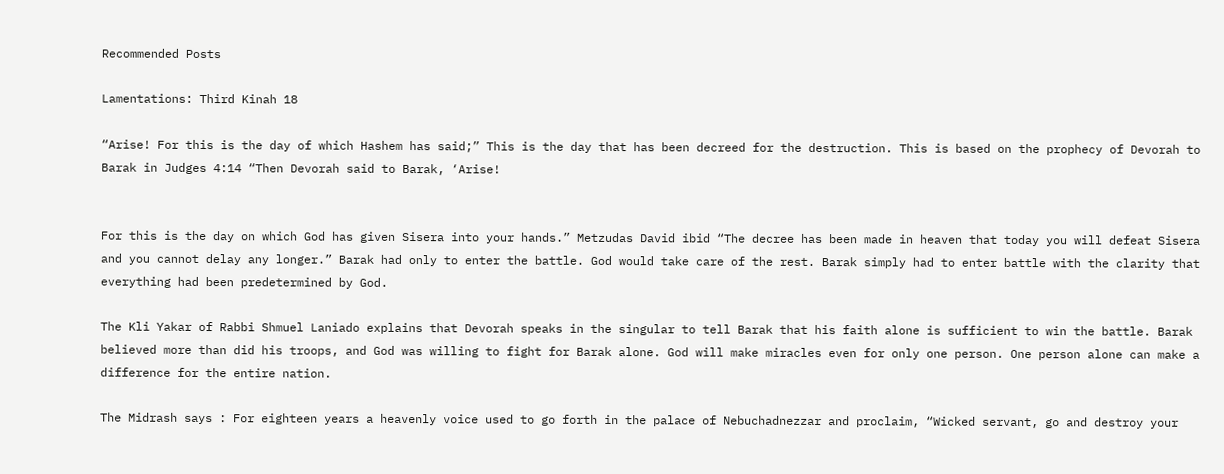Recommended Posts

Lamentations: Third Kinah 18

“Arise! For this is the day of which Hashem has said;” This is the day that has been decreed for the destruction. This is based on the prophecy of Devorah to Barak in Judges 4:14 “Then Devorah said to Barak, ‘Arise!


For this is the day on which God has given Sisera into your hands.” Metzudas David ibid “The decree has been made in heaven that today you will defeat Sisera and you cannot delay any longer.” Barak had only to enter the battle. God would take care of the rest. Barak simply had to enter battle with the clarity that everything had been predetermined by God.

The Kli Yakar of Rabbi Shmuel Laniado explains that Devorah speaks in the singular to tell Barak that his faith alone is sufficient to win the battle. Barak believed more than did his troops, and God was willing to fight for Barak alone. God will make miracles even for only one person. One person alone can make a difference for the entire nation.

The Midrash says : For eighteen years a heavenly voice used to go forth in the palace of Nebuchadnezzar and proclaim, “Wicked servant, go and destroy your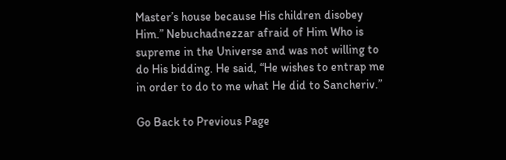Master’s house because His children disobey Him.” Nebuchadnezzar afraid of Him Who is supreme in the Universe and was not willing to do His bidding. He said, “He wishes to entrap me in order to do to me what He did to Sancheriv.”

Go Back to Previous Page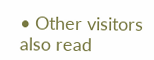• Other visitors also read